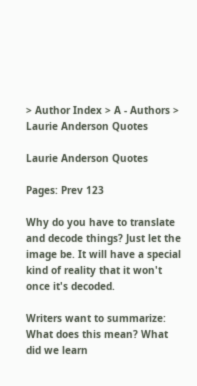> Author Index > A - Authors > Laurie Anderson Quotes

Laurie Anderson Quotes

Pages: Prev 123

Why do you have to translate and decode things? Just let the image be. It will have a special kind of reality that it won't once it's decoded.

Writers want to summarize: What does this mean? What did we learn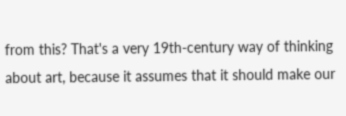from this? That's a very 19th-century way of thinking about art, because it assumes that it should make our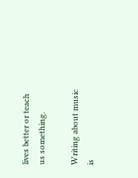lives better or teach us something.

Writing about music is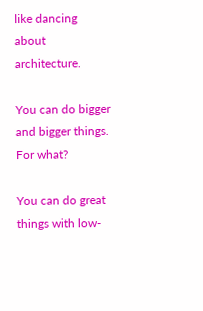like dancing about architecture.

You can do bigger and bigger things. For what?

You can do great things with low-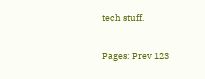tech stuff.

Pages: Prev 123